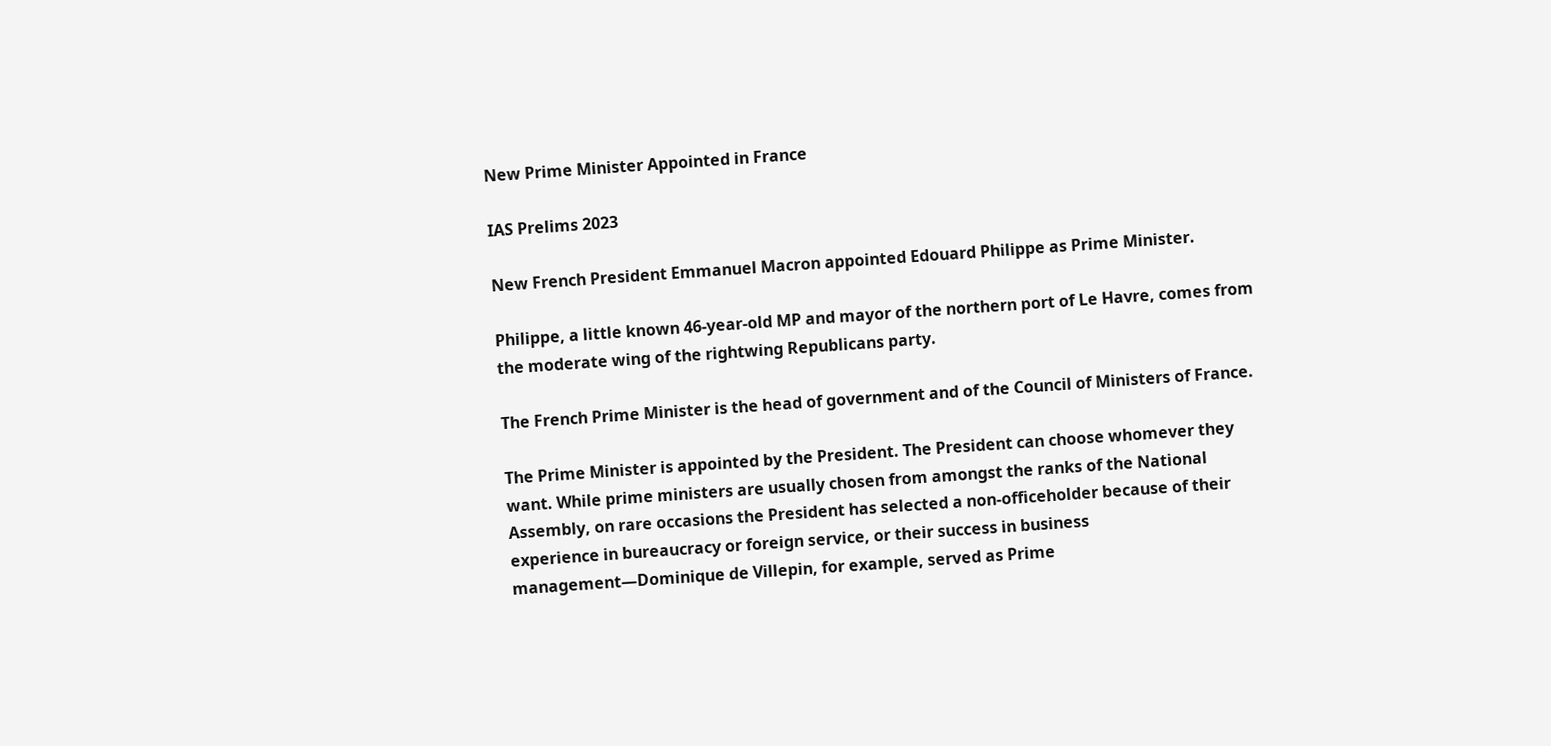New Prime Minister Appointed in France

IAS Prelims 2023

New French President Emmanuel Macron appointed Edouard Philippe as Prime Minister.

Philippe, a little known 46-year-old MP and mayor of the northern port of Le Havre, comes from the moderate wing of the rightwing Republicans party.

The French Prime Minister is the head of government and of the Council of Ministers of France.

The Prime Minister is appointed by the President. The President can choose whomever they want. While prime ministers are usually chosen from amongst the ranks of the National Assembly, on rare occasions the President has selected a non-officeholder because of their experience in bureaucracy or foreign service, or their success in business management—Dominique de Villepin, for example, served as Prime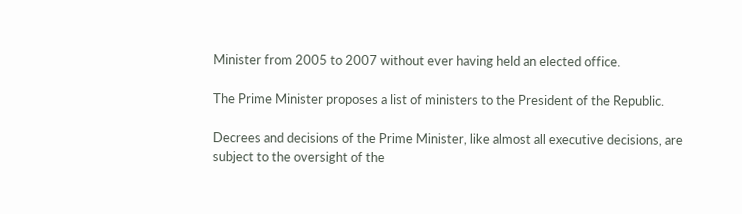Minister from 2005 to 2007 without ever having held an elected office.

The Prime Minister proposes a list of ministers to the President of the Republic.

Decrees and decisions of the Prime Minister, like almost all executive decisions, are subject to the oversight of the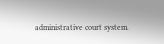administrative court system.